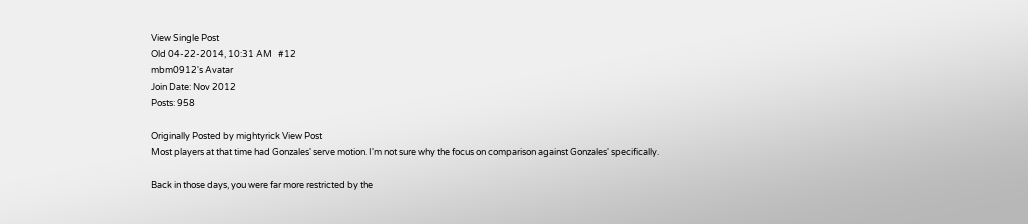View Single Post
Old 04-22-2014, 10:31 AM   #12
mbm0912's Avatar
Join Date: Nov 2012
Posts: 958

Originally Posted by mightyrick View Post
Most players at that time had Gonzales' serve motion. I'm not sure why the focus on comparison against Gonzales' specifically.

Back in those days, you were far more restricted by the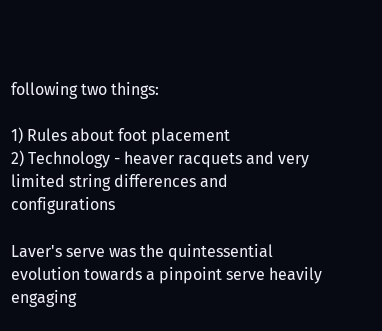following two things:

1) Rules about foot placement
2) Technology - heaver racquets and very limited string differences and configurations

Laver's serve was the quintessential evolution towards a pinpoint serve heavily engaging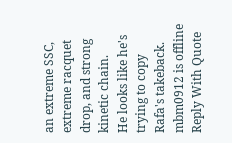an extreme SSC, extreme racquet drop, and strong kinetic chain.
He looks like he's trying to copy Rafa's takeback.
mbm0912 is offline   Reply With Quote